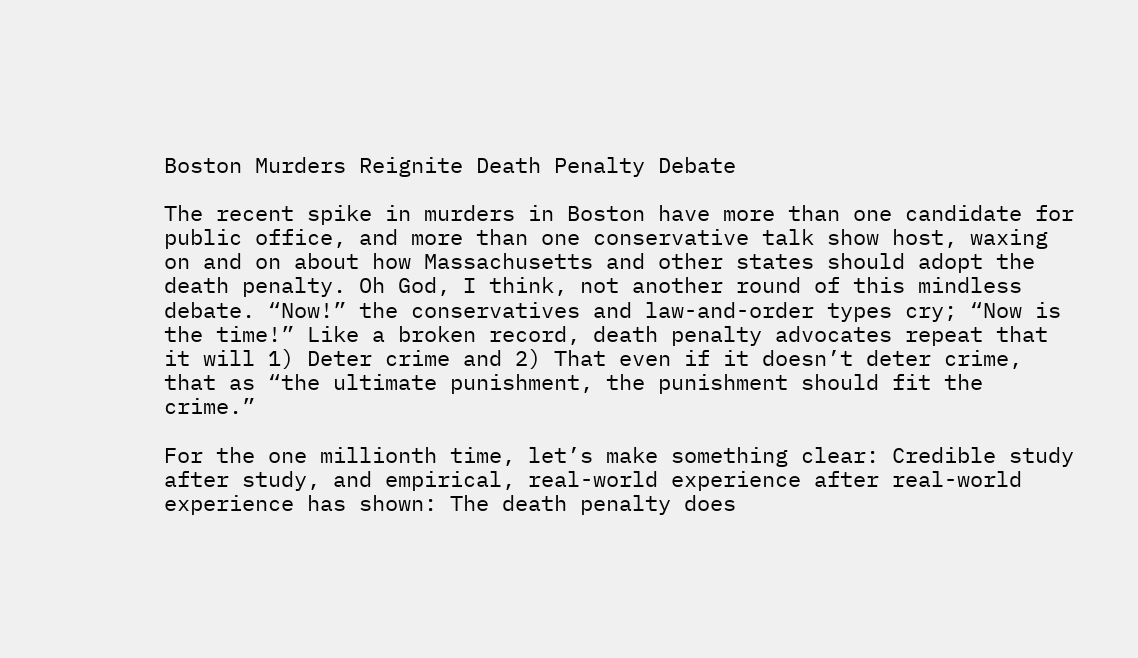Boston Murders Reignite Death Penalty Debate

The recent spike in murders in Boston have more than one candidate for public office, and more than one conservative talk show host, waxing on and on about how Massachusetts and other states should adopt the death penalty. Oh God, I think, not another round of this mindless debate. “Now!” the conservatives and law-and-order types cry; “Now is the time!” Like a broken record, death penalty advocates repeat that it will 1) Deter crime and 2) That even if it doesn’t deter crime, that as “the ultimate punishment, the punishment should fit the crime.”

For the one millionth time, let’s make something clear: Credible study after study, and empirical, real-world experience after real-world experience has shown: The death penalty does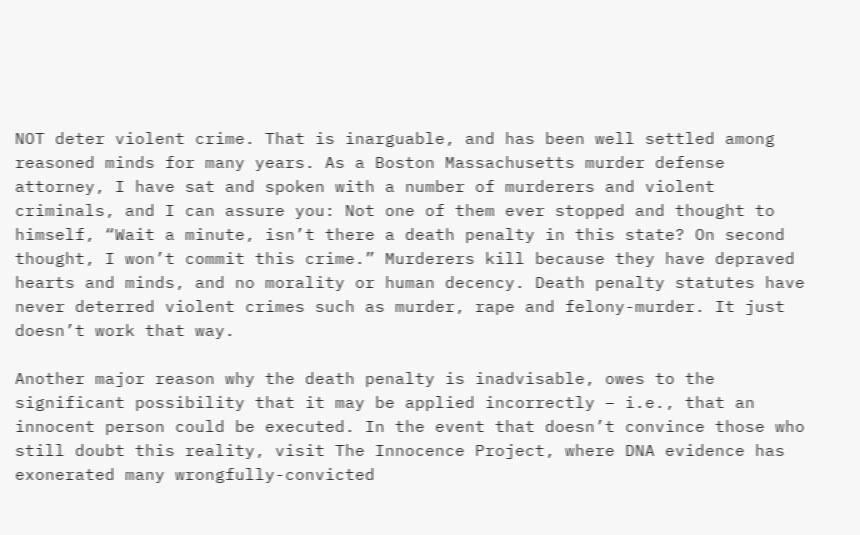NOT deter violent crime. That is inarguable, and has been well settled among reasoned minds for many years. As a Boston Massachusetts murder defense attorney, I have sat and spoken with a number of murderers and violent criminals, and I can assure you: Not one of them ever stopped and thought to himself, “Wait a minute, isn’t there a death penalty in this state? On second thought, I won’t commit this crime.” Murderers kill because they have depraved hearts and minds, and no morality or human decency. Death penalty statutes have never deterred violent crimes such as murder, rape and felony-murder. It just doesn’t work that way.

Another major reason why the death penalty is inadvisable, owes to the significant possibility that it may be applied incorrectly – i.e., that an innocent person could be executed. In the event that doesn’t convince those who still doubt this reality, visit The Innocence Project, where DNA evidence has exonerated many wrongfully-convicted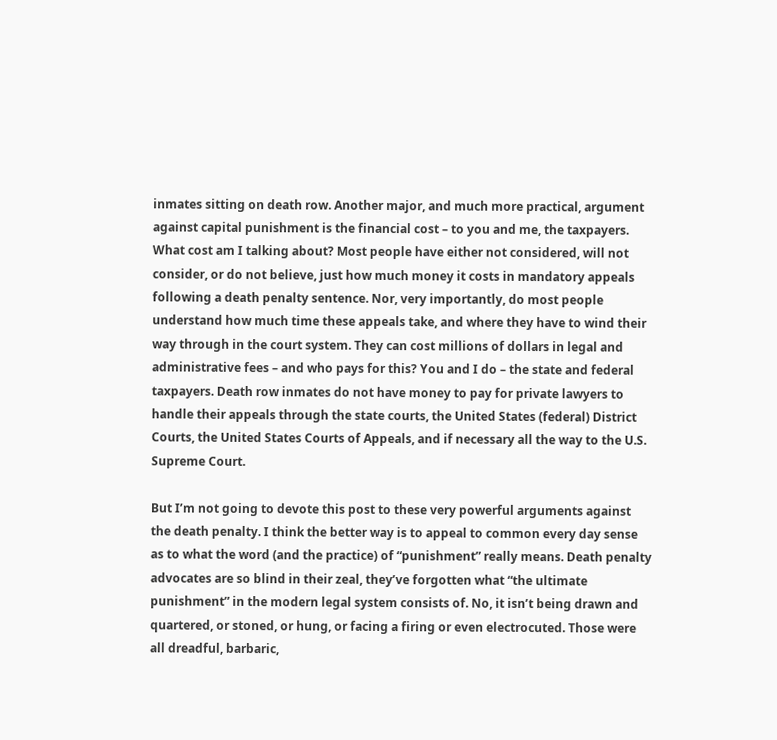inmates sitting on death row. Another major, and much more practical, argument against capital punishment is the financial cost – to you and me, the taxpayers. What cost am I talking about? Most people have either not considered, will not consider, or do not believe, just how much money it costs in mandatory appeals following a death penalty sentence. Nor, very importantly, do most people understand how much time these appeals take, and where they have to wind their way through in the court system. They can cost millions of dollars in legal and administrative fees – and who pays for this? You and I do – the state and federal taxpayers. Death row inmates do not have money to pay for private lawyers to handle their appeals through the state courts, the United States (federal) District Courts, the United States Courts of Appeals, and if necessary all the way to the U.S. Supreme Court.

But I’m not going to devote this post to these very powerful arguments against the death penalty. I think the better way is to appeal to common every day sense as to what the word (and the practice) of “punishment” really means. Death penalty advocates are so blind in their zeal, they’ve forgotten what “the ultimate punishment” in the modern legal system consists of. No, it isn’t being drawn and quartered, or stoned, or hung, or facing a firing or even electrocuted. Those were all dreadful, barbaric,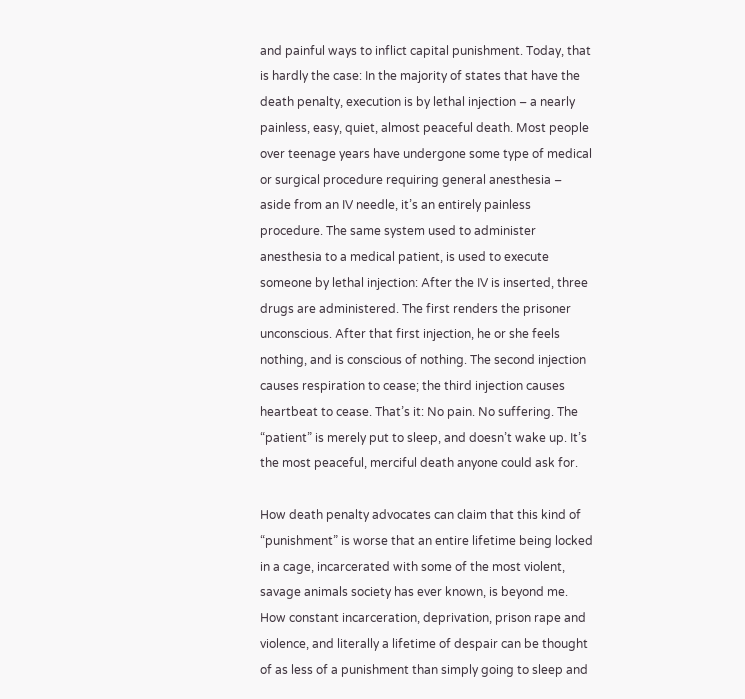and painful ways to inflict capital punishment. Today, that is hardly the case: In the majority of states that have the death penalty, execution is by lethal injection – a nearly painless, easy, quiet, almost peaceful death. Most people over teenage years have undergone some type of medical or surgical procedure requiring general anesthesia – aside from an IV needle, it’s an entirely painless procedure. The same system used to administer anesthesia to a medical patient, is used to execute someone by lethal injection: After the IV is inserted, three drugs are administered. The first renders the prisoner unconscious. After that first injection, he or she feels nothing, and is conscious of nothing. The second injection causes respiration to cease; the third injection causes heartbeat to cease. That’s it: No pain. No suffering. The “patient” is merely put to sleep, and doesn’t wake up. It’s the most peaceful, merciful death anyone could ask for.

How death penalty advocates can claim that this kind of “punishment” is worse that an entire lifetime being locked in a cage, incarcerated with some of the most violent, savage animals society has ever known, is beyond me. How constant incarceration, deprivation, prison rape and violence, and literally a lifetime of despair can be thought of as less of a punishment than simply going to sleep and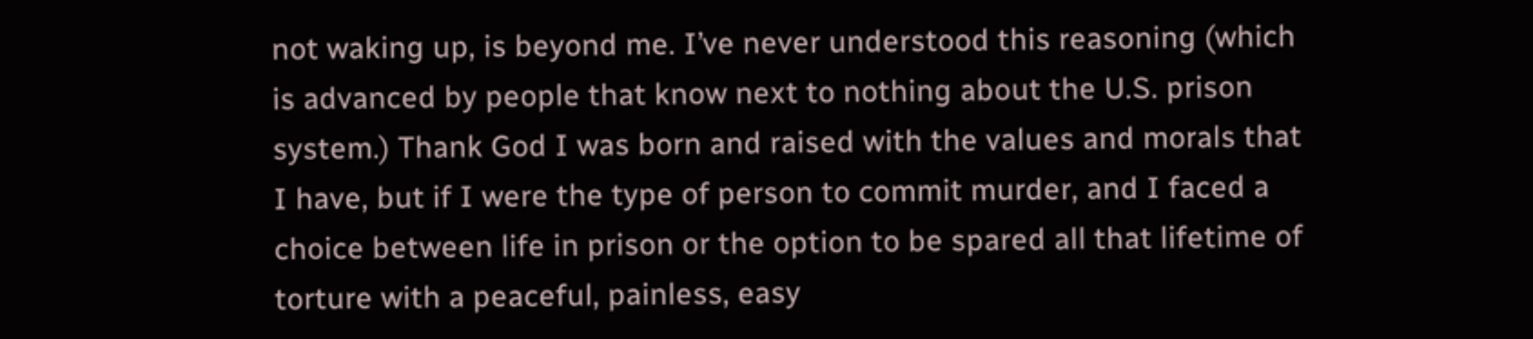not waking up, is beyond me. I’ve never understood this reasoning (which is advanced by people that know next to nothing about the U.S. prison system.) Thank God I was born and raised with the values and morals that I have, but if I were the type of person to commit murder, and I faced a choice between life in prison or the option to be spared all that lifetime of torture with a peaceful, painless, easy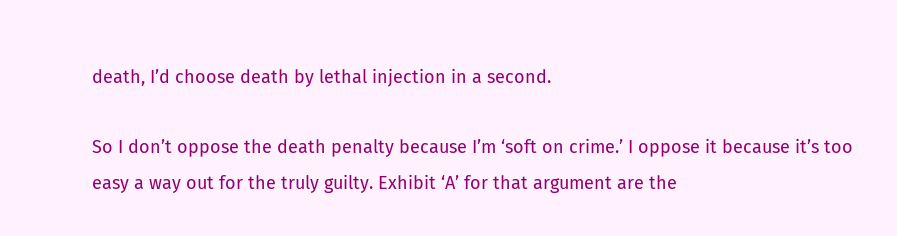death, I’d choose death by lethal injection in a second.

So I don’t oppose the death penalty because I’m ‘soft on crime.’ I oppose it because it’s too easy a way out for the truly guilty. Exhibit ‘A’ for that argument are the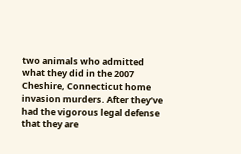two animals who admitted what they did in the 2007 Cheshire, Connecticut home invasion murders. After they’ve had the vigorous legal defense that they are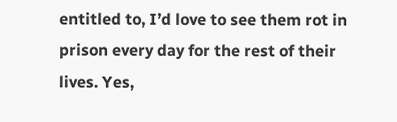entitled to, I’d love to see them rot in prison every day for the rest of their lives. Yes,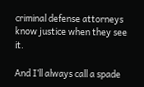criminal defense attorneys know justice when they see it.

And I’ll always call a spade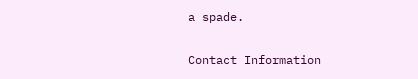a spade.

Contact Information